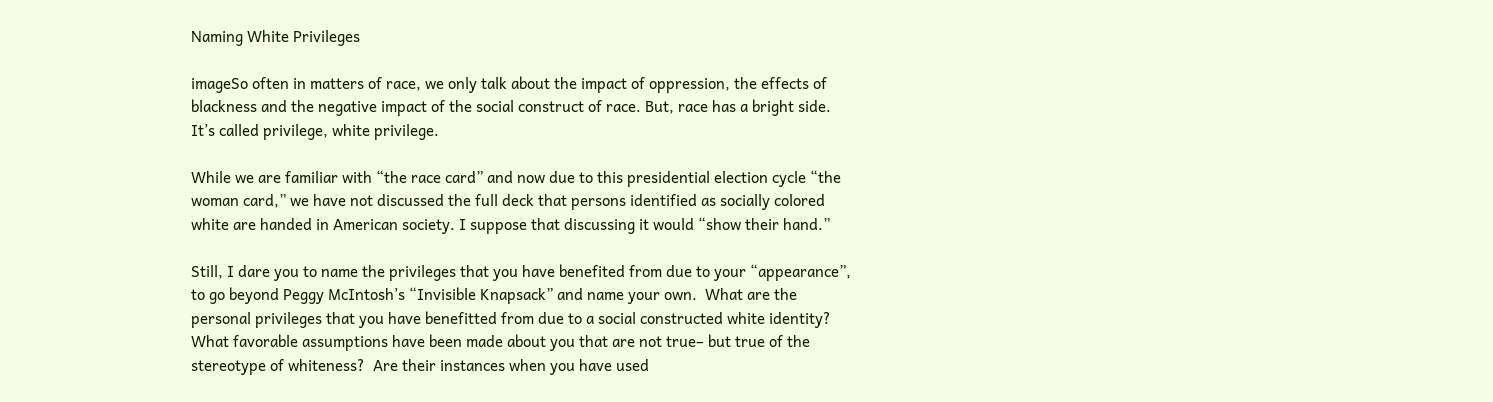Naming White Privileges

imageSo often in matters of race, we only talk about the impact of oppression, the effects of blackness and the negative impact of the social construct of race. But, race has a bright side.  It’s called privilege, white privilege.

While we are familiar with “the race card” and now due to this presidential election cycle “the woman card,” we have not discussed the full deck that persons identified as socially colored white are handed in American society. I suppose that discussing it would “show their hand.”

Still, I dare you to name the privileges that you have benefited from due to your “appearance”, to go beyond Peggy McIntosh’s “Invisible Knapsack” and name your own.  What are the personal privileges that you have benefitted from due to a social constructed white identity? What favorable assumptions have been made about you that are not true– but true of the stereotype of whiteness?  Are their instances when you have used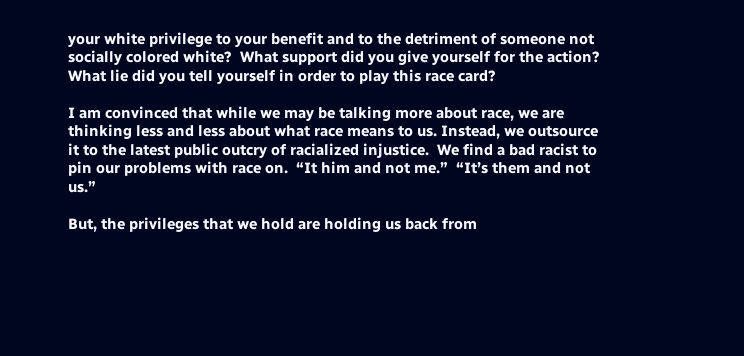your white privilege to your benefit and to the detriment of someone not socially colored white?  What support did you give yourself for the action?  What lie did you tell yourself in order to play this race card?

I am convinced that while we may be talking more about race, we are thinking less and less about what race means to us. Instead, we outsource it to the latest public outcry of racialized injustice.  We find a bad racist to pin our problems with race on.  “It him and not me.”  “It’s them and not us.”

But, the privileges that we hold are holding us back from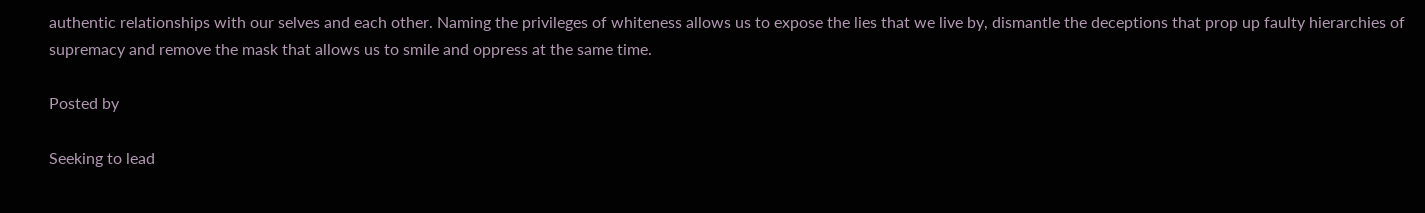authentic relationships with our selves and each other. Naming the privileges of whiteness allows us to expose the lies that we live by, dismantle the deceptions that prop up faulty hierarchies of supremacy and remove the mask that allows us to smile and oppress at the same time.

Posted by

Seeking to lead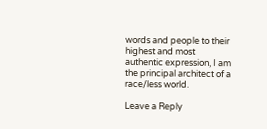words and people to their highest and most authentic expression, I am the principal architect of a race/less world.

Leave a Reply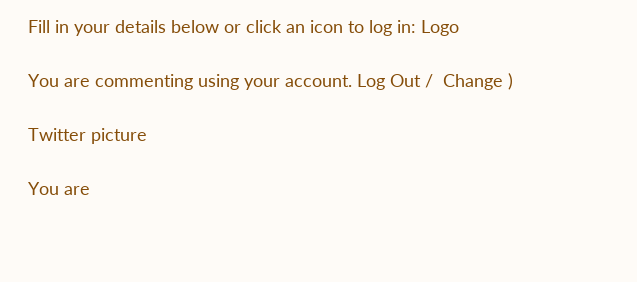Fill in your details below or click an icon to log in: Logo

You are commenting using your account. Log Out /  Change )

Twitter picture

You are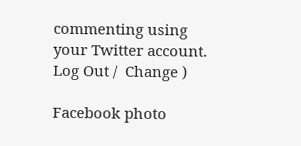commenting using your Twitter account. Log Out /  Change )

Facebook photo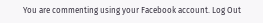You are commenting using your Facebook account. Log Out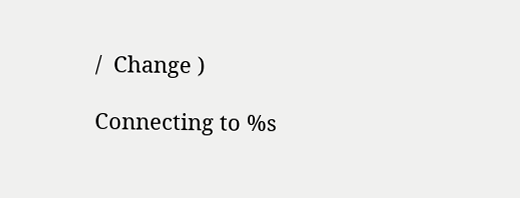/  Change )

Connecting to %s